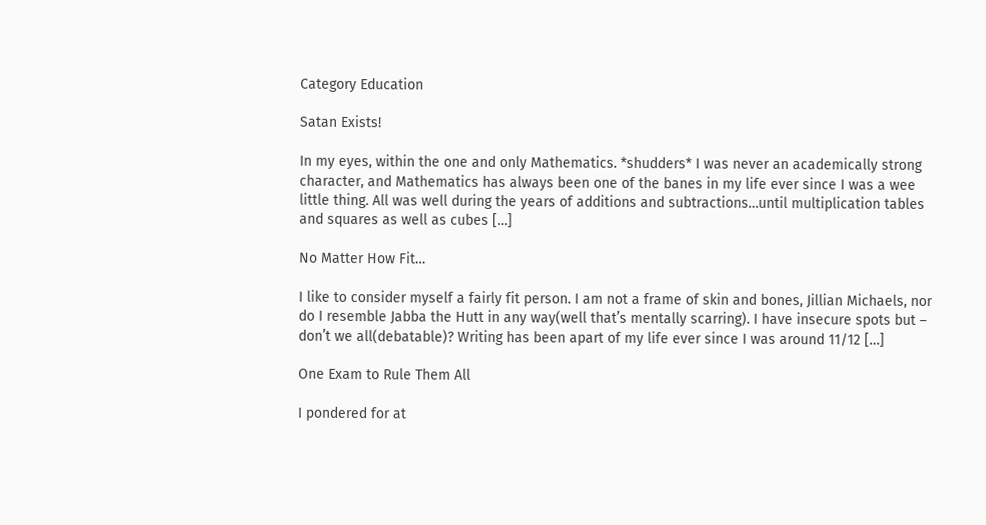Category Education

Satan Exists!

In my eyes, within the one and only Mathematics. *shudders* I was never an academically strong character, and Mathematics has always been one of the banes in my life ever since I was a wee little thing. All was well during the years of additions and subtractions…until multiplication tables and squares as well as cubes […]

No Matter How Fit…

I like to consider myself a fairly fit person. I am not a frame of skin and bones, Jillian Michaels, nor do I resemble Jabba the Hutt in any way(well that’s mentally scarring). I have insecure spots but – don’t we all(debatable)? Writing has been apart of my life ever since I was around 11/12 […]

One Exam to Rule Them All

I pondered for at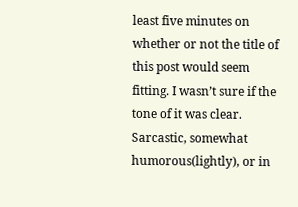least five minutes on whether or not the title of this post would seem fitting. I wasn’t sure if the tone of it was clear. Sarcastic, somewhat humorous(lightly), or in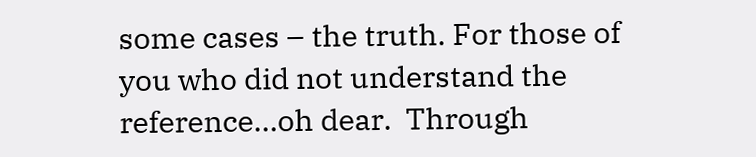some cases – the truth. For those of you who did not understand the reference…oh dear.  Through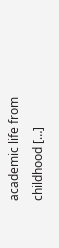academic life from childhood […]